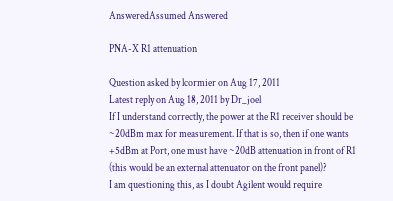AnsweredAssumed Answered

PNA-X R1 attenuation

Question asked by lcormier on Aug 17, 2011
Latest reply on Aug 18, 2011 by Dr_joel
If I understand correctly, the power at the R1 receiver should be ~20dBm max for measurement. If that is so, then if one wants +5dBm at Port, one must have ~20dB attenuation in front of R1 (this would be an external attenuator on the front panel)?
I am questioning this, as I doubt Agilent would require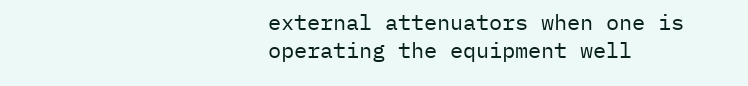external attenuators when one is operating the equipment well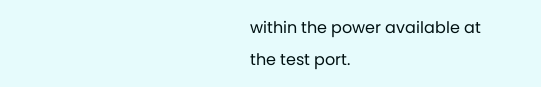within the power available at the test port.